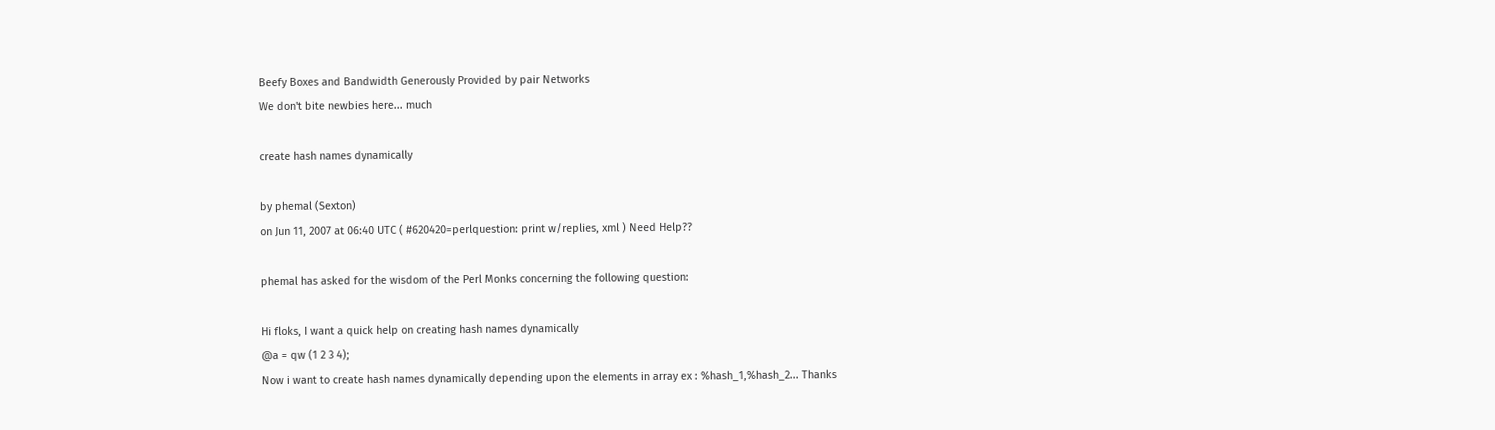Beefy Boxes and Bandwidth Generously Provided by pair Networks
We don't bite newbies here... much

create hash names dynamically

by phemal (Sexton)
on Jun 11, 2007 at 06:40 UTC ( #620420=perlquestion: print w/replies, xml ) Need Help??

phemal has asked for the wisdom of the Perl Monks concerning the following question:

Hi floks, I want a quick help on creating hash names dynamically
@a = qw (1 2 3 4);
Now i want to create hash names dynamically depending upon the elements in array ex : %hash_1,%hash_2... Thanks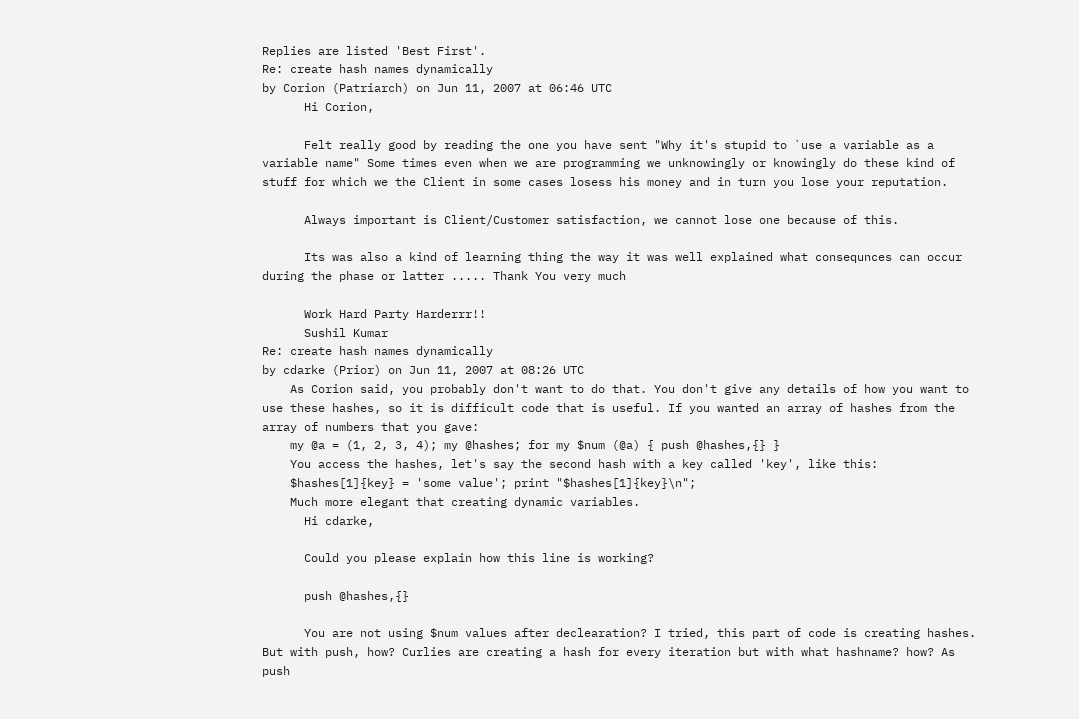Replies are listed 'Best First'.
Re: create hash names dynamically
by Corion (Patriarch) on Jun 11, 2007 at 06:46 UTC
      Hi Corion,

      Felt really good by reading the one you have sent "Why it's stupid to `use a variable as a variable name" Some times even when we are programming we unknowingly or knowingly do these kind of stuff for which we the Client in some cases losess his money and in turn you lose your reputation.

      Always important is Client/Customer satisfaction, we cannot lose one because of this.

      Its was also a kind of learning thing the way it was well explained what consequnces can occur during the phase or latter ..... Thank You very much

      Work Hard Party Harderrr!!
      Sushil Kumar
Re: create hash names dynamically
by cdarke (Prior) on Jun 11, 2007 at 08:26 UTC
    As Corion said, you probably don't want to do that. You don't give any details of how you want to use these hashes, so it is difficult code that is useful. If you wanted an array of hashes from the array of numbers that you gave:
    my @a = (1, 2, 3, 4); my @hashes; for my $num (@a) { push @hashes,{} }
    You access the hashes, let's say the second hash with a key called 'key', like this:
    $hashes[1]{key} = 'some value'; print "$hashes[1]{key}\n";
    Much more elegant that creating dynamic variables.
      Hi cdarke,

      Could you please explain how this line is working?

      push @hashes,{}

      You are not using $num values after declearation? I tried, this part of code is creating hashes. But with push, how? Curlies are creating a hash for every iteration but with what hashname? how? As push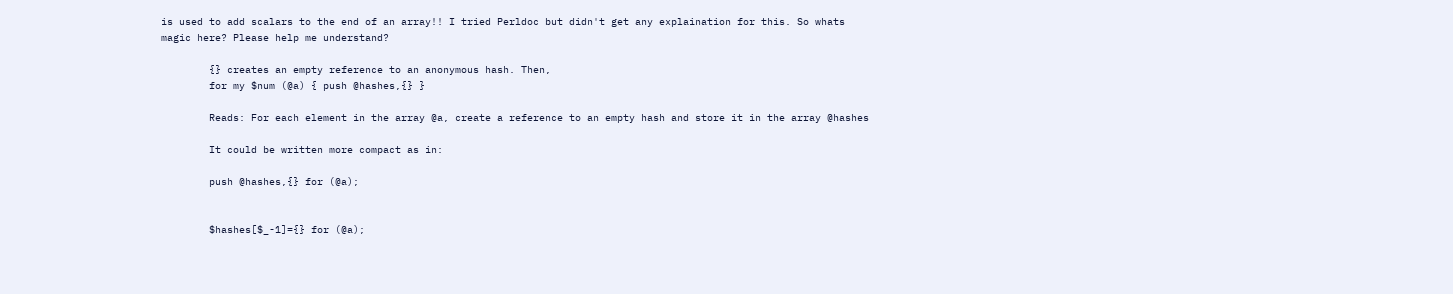is used to add scalars to the end of an array!! I tried Perldoc but didn't get any explaination for this. So whats magic here? Please help me understand?

        {} creates an empty reference to an anonymous hash. Then,
        for my $num (@a) { push @hashes,{} }

        Reads: For each element in the array @a, create a reference to an empty hash and store it in the array @hashes

        It could be written more compact as in:

        push @hashes,{} for (@a);


        $hashes[$_-1]={} for (@a);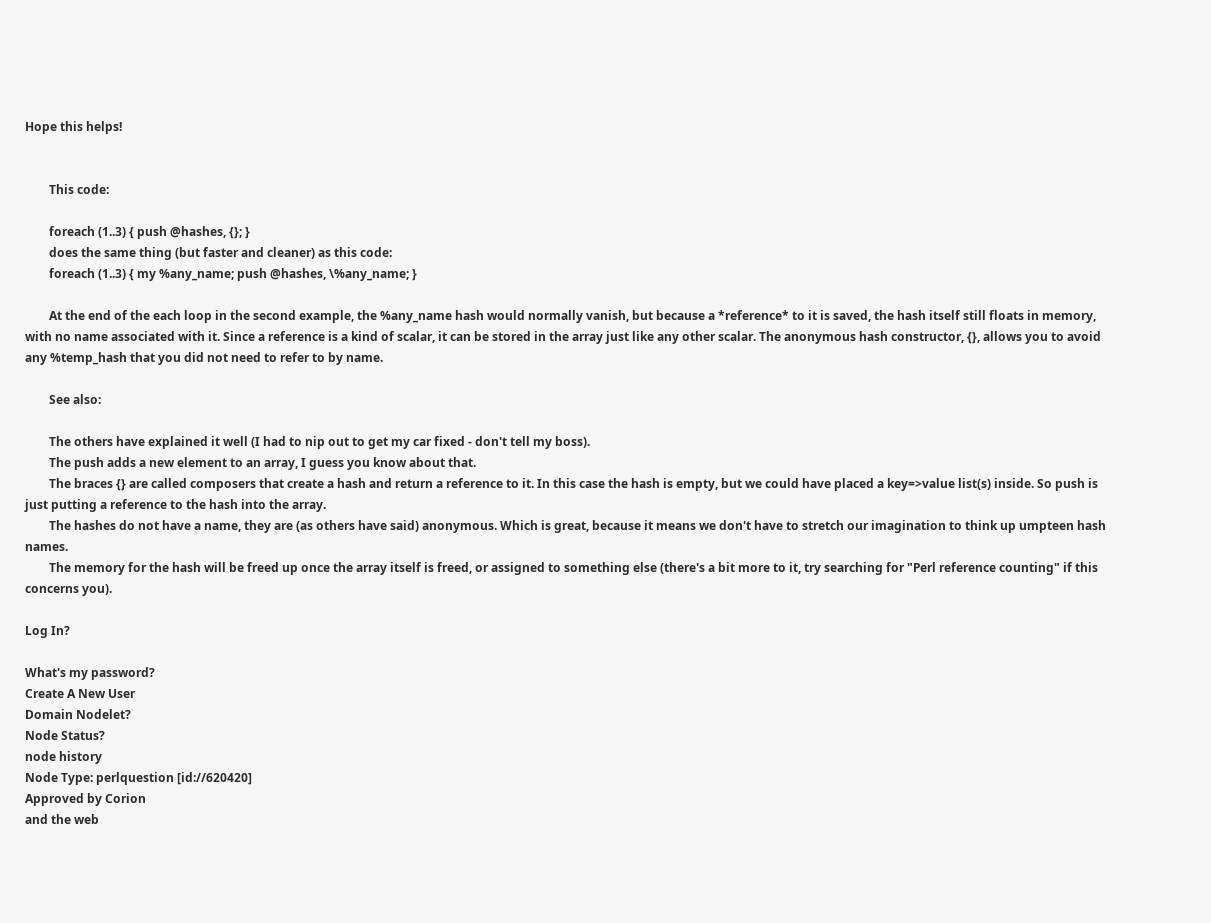Hope this helps!


        This code:

        foreach (1..3) { push @hashes, {}; }
        does the same thing (but faster and cleaner) as this code:
        foreach (1..3) { my %any_name; push @hashes, \%any_name; }

        At the end of the each loop in the second example, the %any_name hash would normally vanish, but because a *reference* to it is saved, the hash itself still floats in memory, with no name associated with it. Since a reference is a kind of scalar, it can be stored in the array just like any other scalar. The anonymous hash constructor, {}, allows you to avoid any %temp_hash that you did not need to refer to by name.

        See also:

        The others have explained it well (I had to nip out to get my car fixed - don't tell my boss).
        The push adds a new element to an array, I guess you know about that.
        The braces {} are called composers that create a hash and return a reference to it. In this case the hash is empty, but we could have placed a key=>value list(s) inside. So push is just putting a reference to the hash into the array.
        The hashes do not have a name, they are (as others have said) anonymous. Which is great, because it means we don't have to stretch our imagination to think up umpteen hash names.
        The memory for the hash will be freed up once the array itself is freed, or assigned to something else (there's a bit more to it, try searching for "Perl reference counting" if this concerns you).

Log In?

What's my password?
Create A New User
Domain Nodelet?
Node Status?
node history
Node Type: perlquestion [id://620420]
Approved by Corion
and the web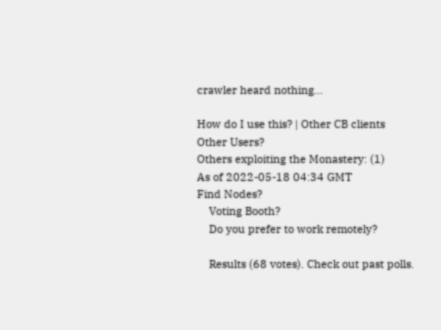crawler heard nothing...

How do I use this? | Other CB clients
Other Users?
Others exploiting the Monastery: (1)
As of 2022-05-18 04:34 GMT
Find Nodes?
    Voting Booth?
    Do you prefer to work remotely?

    Results (68 votes). Check out past polls.